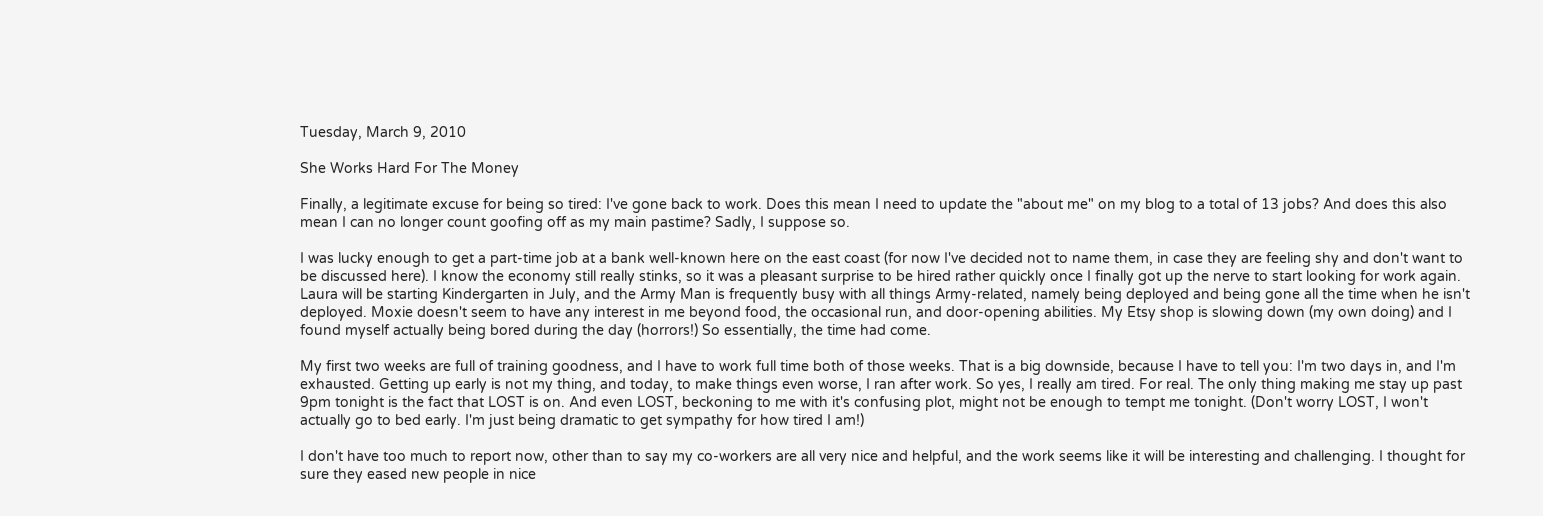Tuesday, March 9, 2010

She Works Hard For The Money

Finally, a legitimate excuse for being so tired: I've gone back to work. Does this mean I need to update the "about me" on my blog to a total of 13 jobs? And does this also mean I can no longer count goofing off as my main pastime? Sadly, I suppose so.

I was lucky enough to get a part-time job at a bank well-known here on the east coast (for now I've decided not to name them, in case they are feeling shy and don't want to be discussed here). I know the economy still really stinks, so it was a pleasant surprise to be hired rather quickly once I finally got up the nerve to start looking for work again. Laura will be starting Kindergarten in July, and the Army Man is frequently busy with all things Army-related, namely being deployed and being gone all the time when he isn't deployed. Moxie doesn't seem to have any interest in me beyond food, the occasional run, and door-opening abilities. My Etsy shop is slowing down (my own doing) and I found myself actually being bored during the day (horrors!) So essentially, the time had come.

My first two weeks are full of training goodness, and I have to work full time both of those weeks. That is a big downside, because I have to tell you: I'm two days in, and I'm exhausted. Getting up early is not my thing, and today, to make things even worse, I ran after work. So yes, I really am tired. For real. The only thing making me stay up past 9pm tonight is the fact that LOST is on. And even LOST, beckoning to me with it's confusing plot, might not be enough to tempt me tonight. (Don't worry LOST, I won't actually go to bed early. I'm just being dramatic to get sympathy for how tired I am!)

I don't have too much to report now, other than to say my co-workers are all very nice and helpful, and the work seems like it will be interesting and challenging. I thought for sure they eased new people in nice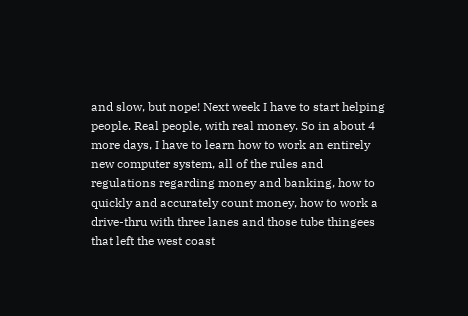and slow, but nope! Next week I have to start helping people. Real people, with real money. So in about 4 more days, I have to learn how to work an entirely new computer system, all of the rules and regulations regarding money and banking, how to quickly and accurately count money, how to work a drive-thru with three lanes and those tube thingees that left the west coast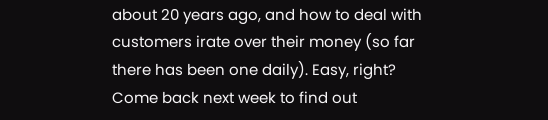about 20 years ago, and how to deal with customers irate over their money (so far there has been one daily). Easy, right? Come back next week to find out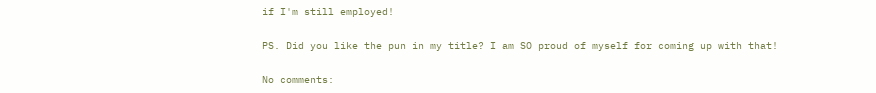if I'm still employed!

PS. Did you like the pun in my title? I am SO proud of myself for coming up with that!

No comments: